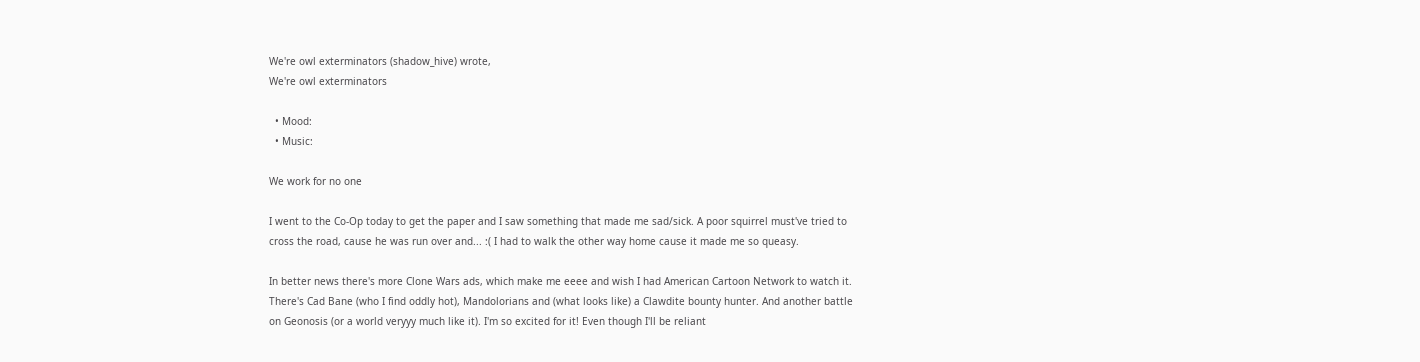We're owl exterminators (shadow_hive) wrote,
We're owl exterminators

  • Mood:
  • Music:

We work for no one

I went to the Co-Op today to get the paper and I saw something that made me sad/sick. A poor squirrel must've tried to cross the road, cause he was run over and... :( I had to walk the other way home cause it made me so queasy.

In better news there's more Clone Wars ads, which make me eeee and wish I had American Cartoon Network to watch it. There's Cad Bane (who I find oddly hot), Mandolorians and (what looks like) a Clawdite bounty hunter. And another battle on Geonosis (or a world veryyy much like it). I'm so excited for it! Even though I'll be reliant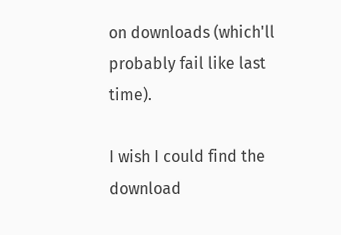on downloads (which'll probably fail like last time).

I wish I could find the download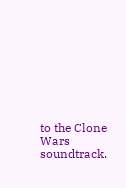to the Clone Wars soundtrack.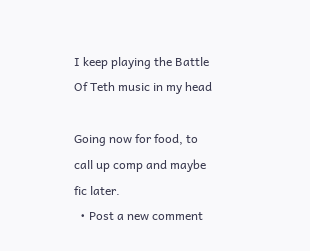I keep playing the Battle Of Teth music in my head

Going now for food, to call up comp and maybe fic later.
  • Post a new comment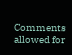Comments allowed for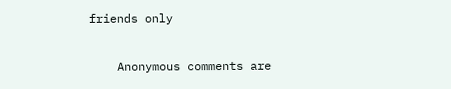friends only

    Anonymous comments are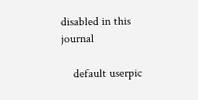disabled in this journal

    default userpic